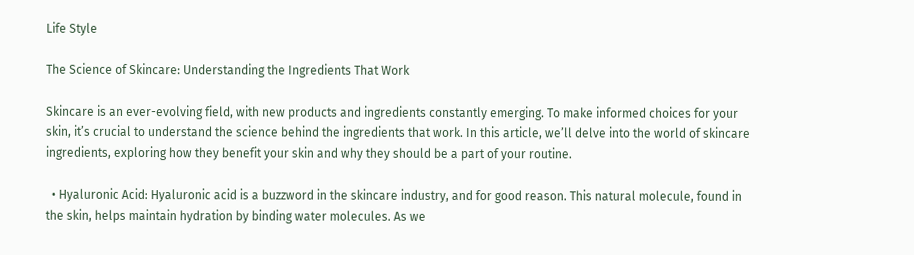Life Style

The Science of Skincare: Understanding the Ingredients That Work

Skincare is an ever-evolving field, with new products and ingredients constantly emerging. To make informed choices for your skin, it’s crucial to understand the science behind the ingredients that work. In this article, we’ll delve into the world of skincare ingredients, exploring how they benefit your skin and why they should be a part of your routine.

  • Hyaluronic Acid: Hyaluronic acid is a buzzword in the skincare industry, and for good reason. This natural molecule, found in the skin, helps maintain hydration by binding water molecules. As we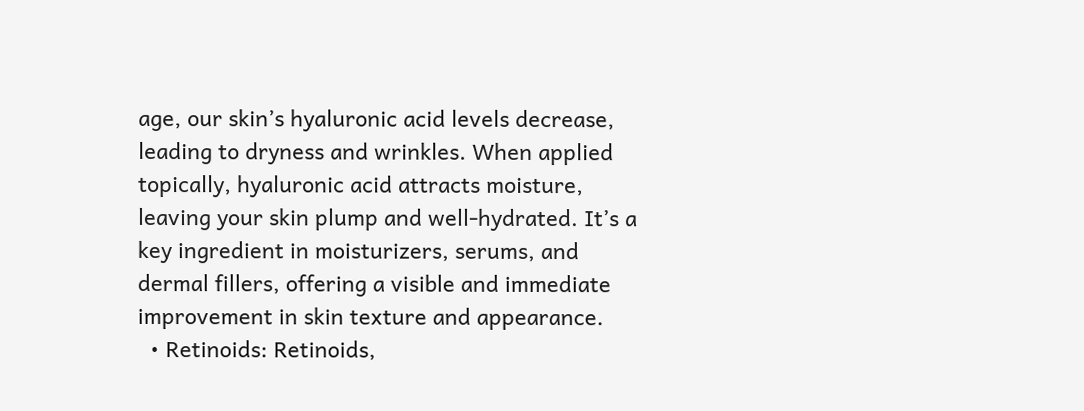age, our skin’s hyaluronic acid levels decrease, leading to dryness and wrinkles. When applied topically, hyaluronic acid attracts moisture, leaving your skin plump and well-hydrated. It’s a key ingredient in moisturizers, serums, and dermal fillers, offering a visible and immediate improvement in skin texture and appearance.
  • Retinoids: Retinoids,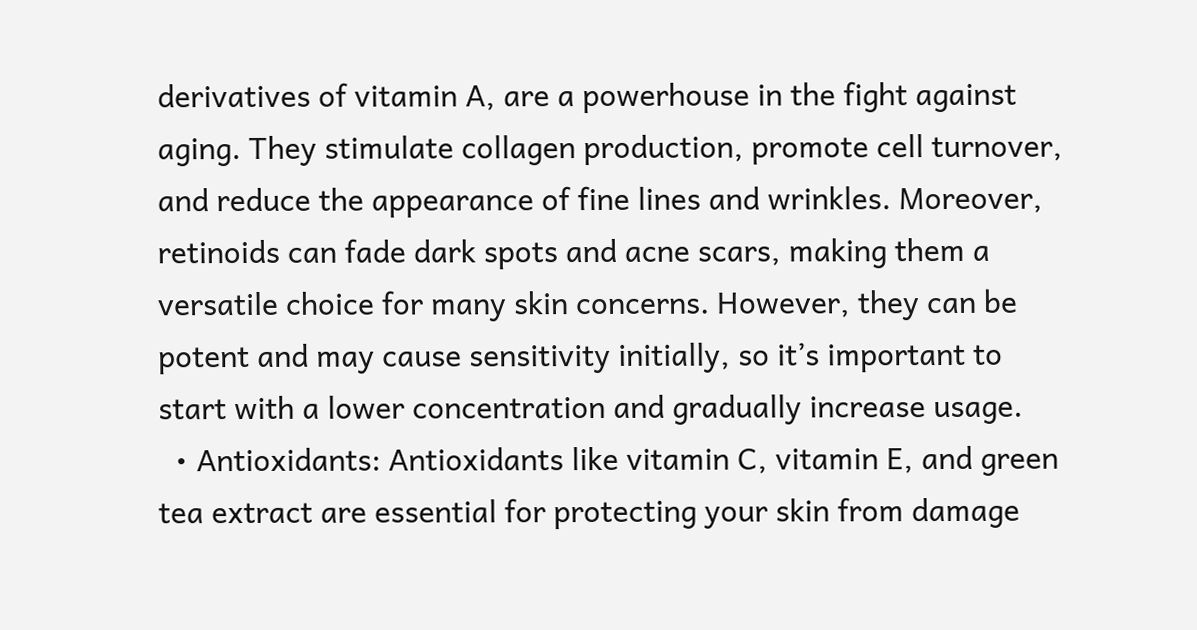derivatives of vitamin A, are a powerhouse in the fight against aging. They stimulate collagen production, promote cell turnover, and reduce the appearance of fine lines and wrinkles. Moreover, retinoids can fade dark spots and acne scars, making them a versatile choice for many skin concerns. However, they can be potent and may cause sensitivity initially, so it’s important to start with a lower concentration and gradually increase usage.
  • Antioxidants: Antioxidants like vitamin C, vitamin E, and green tea extract are essential for protecting your skin from damage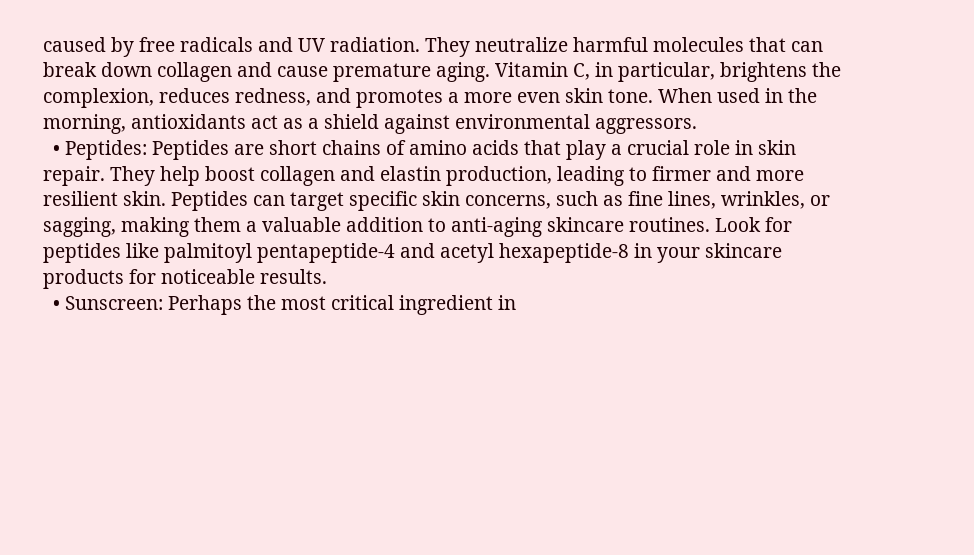caused by free radicals and UV radiation. They neutralize harmful molecules that can break down collagen and cause premature aging. Vitamin C, in particular, brightens the complexion, reduces redness, and promotes a more even skin tone. When used in the morning, antioxidants act as a shield against environmental aggressors.
  • Peptides: Peptides are short chains of amino acids that play a crucial role in skin repair. They help boost collagen and elastin production, leading to firmer and more resilient skin. Peptides can target specific skin concerns, such as fine lines, wrinkles, or sagging, making them a valuable addition to anti-aging skincare routines. Look for peptides like palmitoyl pentapeptide-4 and acetyl hexapeptide-8 in your skincare products for noticeable results.
  • Sunscreen: Perhaps the most critical ingredient in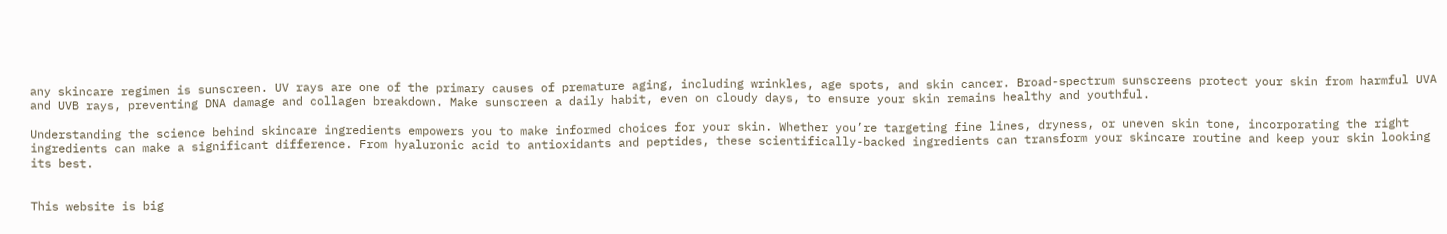any skincare regimen is sunscreen. UV rays are one of the primary causes of premature aging, including wrinkles, age spots, and skin cancer. Broad-spectrum sunscreens protect your skin from harmful UVA and UVB rays, preventing DNA damage and collagen breakdown. Make sunscreen a daily habit, even on cloudy days, to ensure your skin remains healthy and youthful.

Understanding the science behind skincare ingredients empowers you to make informed choices for your skin. Whether you’re targeting fine lines, dryness, or uneven skin tone, incorporating the right ingredients can make a significant difference. From hyaluronic acid to antioxidants and peptides, these scientifically-backed ingredients can transform your skincare routine and keep your skin looking its best.


This website is big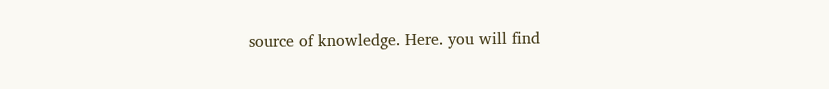source of knowledge. Here. you will find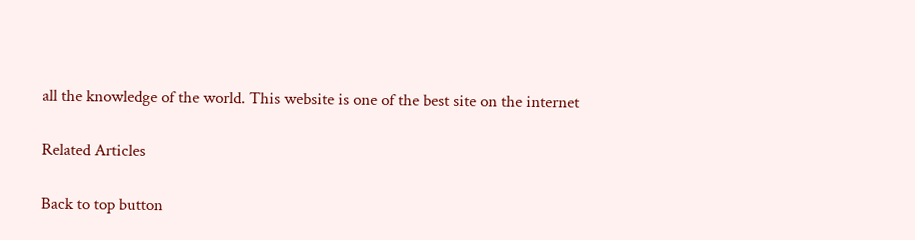all the knowledge of the world. This website is one of the best site on the internet

Related Articles

Back to top button